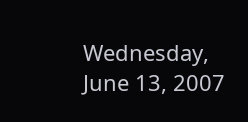Wednesday, June 13, 2007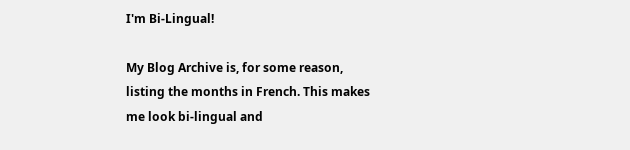I'm Bi-Lingual!

My Blog Archive is, for some reason, listing the months in French. This makes me look bi-lingual and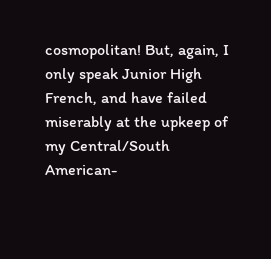cosmopolitan! But, again, I only speak Junior High French, and have failed miserably at the upkeep of my Central/South American-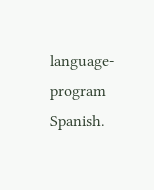language-program Spanish.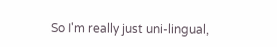So I'm really just uni-lingual,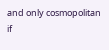and only cosmopolitan if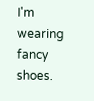I'm wearing fancy shoes.